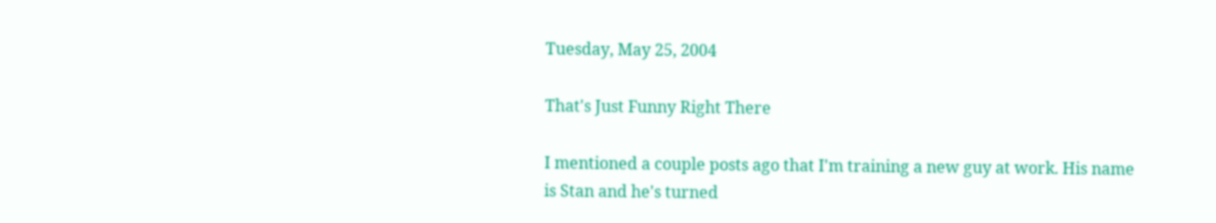Tuesday, May 25, 2004

That's Just Funny Right There

I mentioned a couple posts ago that I'm training a new guy at work. His name is Stan and he's turned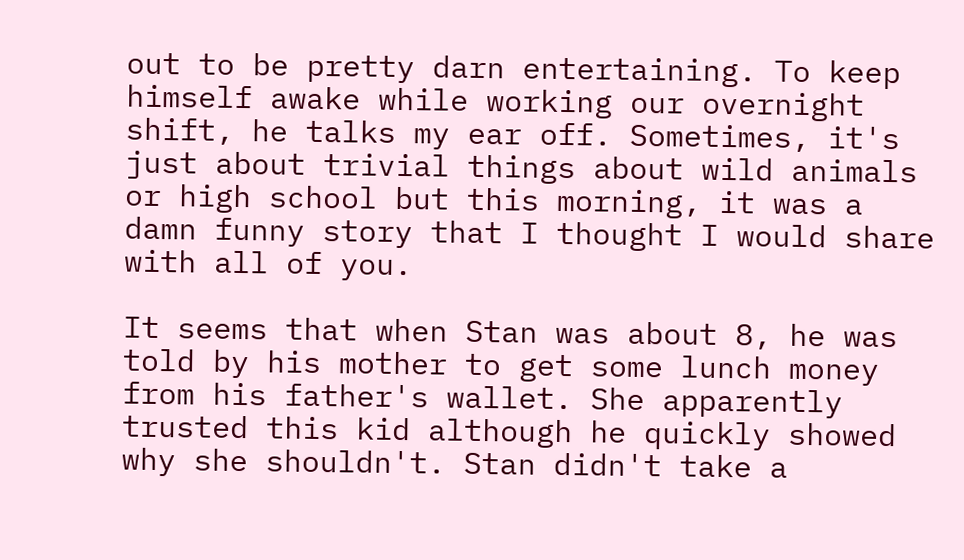out to be pretty darn entertaining. To keep himself awake while working our overnight shift, he talks my ear off. Sometimes, it's just about trivial things about wild animals or high school but this morning, it was a damn funny story that I thought I would share with all of you.

It seems that when Stan was about 8, he was told by his mother to get some lunch money from his father's wallet. She apparently trusted this kid although he quickly showed why she shouldn't. Stan didn't take a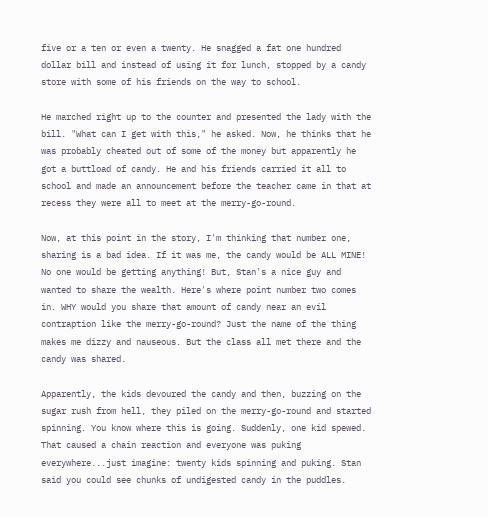five or a ten or even a twenty. He snagged a fat one hundred dollar bill and instead of using it for lunch, stopped by a candy store with some of his friends on the way to school.

He marched right up to the counter and presented the lady with the bill. "What can I get with this," he asked. Now, he thinks that he was probably cheated out of some of the money but apparently he got a buttload of candy. He and his friends carried it all to school and made an announcement before the teacher came in that at recess they were all to meet at the merry-go-round.

Now, at this point in the story, I'm thinking that number one, sharing is a bad idea. If it was me, the candy would be ALL MINE! No one would be getting anything! But, Stan's a nice guy and wanted to share the wealth. Here's where point number two comes in. WHY would you share that amount of candy near an evil contraption like the merry-go-round? Just the name of the thing makes me dizzy and nauseous. But the class all met there and the candy was shared.

Apparently, the kids devoured the candy and then, buzzing on the sugar rush from hell, they piled on the merry-go-round and started spinning. You know where this is going. Suddenly, one kid spewed. That caused a chain reaction and everyone was puking everywhere...just imagine: twenty kids spinning and puking. Stan said you could see chunks of undigested candy in the puddles.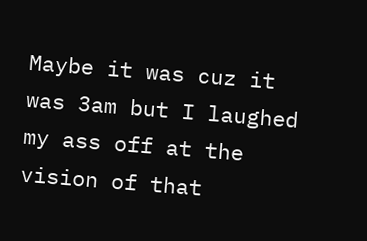Maybe it was cuz it was 3am but I laughed my ass off at the vision of that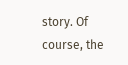story. Of course, the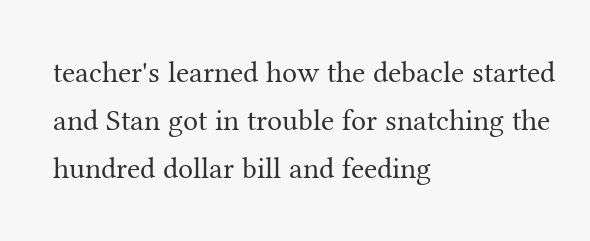teacher's learned how the debacle started and Stan got in trouble for snatching the hundred dollar bill and feeding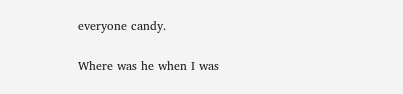everyone candy.

Where was he when I was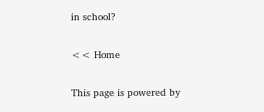in school?

<< Home

This page is powered by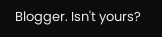Blogger. Isn't yours?